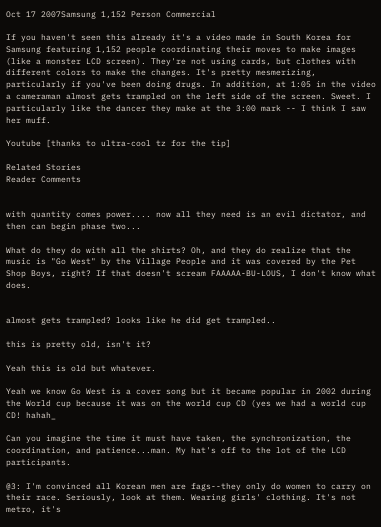Oct 17 2007Samsung 1,152 Person Commercial

If you haven't seen this already it's a video made in South Korea for Samsung featuring 1,152 people coordinating their moves to make images (like a monster LCD screen). They're not using cards, but clothes with different colors to make the changes. It's pretty mesmerizing, particularly if you've been doing drugs. In addition, at 1:05 in the video a cameraman almost gets trampled on the left side of the screen. Sweet. I particularly like the dancer they make at the 3:00 mark -- I think I saw her muff.

Youtube [thanks to ultra-cool tz for the tip]

Related Stories
Reader Comments


with quantity comes power.... now all they need is an evil dictator, and then can begin phase two...

What do they do with all the shirts? Oh, and they do realize that the music is "Go West" by the Village People and it was covered by the Pet Shop Boys, right? If that doesn't scream FAAAAA-BU-LOUS, I don't know what does.


almost gets trampled? looks like he did get trampled..

this is pretty old, isn't it?

Yeah this is old but whatever.

Yeah we know Go West is a cover song but it became popular in 2002 during the World cup because it was on the world cup CD (yes we had a world cup CD! hahah_

Can you imagine the time it must have taken, the synchronization, the coordination, and patience...man. My hat's off to the lot of the LCD participants.

@3: I'm convinced all Korean men are fags--they only do women to carry on their race. Seriously, look at them. Wearing girls' clothing. It's not metro, it's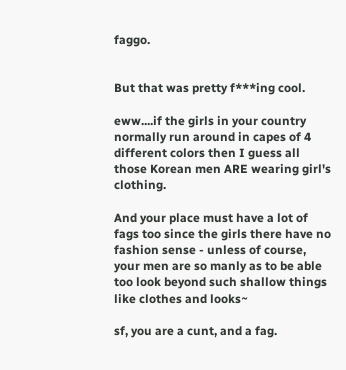faggo.


But that was pretty f***ing cool.

eww....if the girls in your country normally run around in capes of 4 different colors then I guess all those Korean men ARE wearing girl's clothing.

And your place must have a lot of fags too since the girls there have no fashion sense - unless of course, your men are so manly as to be able too look beyond such shallow things like clothes and looks~

sf, you are a cunt, and a fag.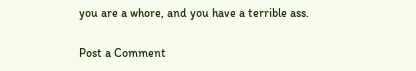you are a whore, and you have a terrible ass.

Post a Comment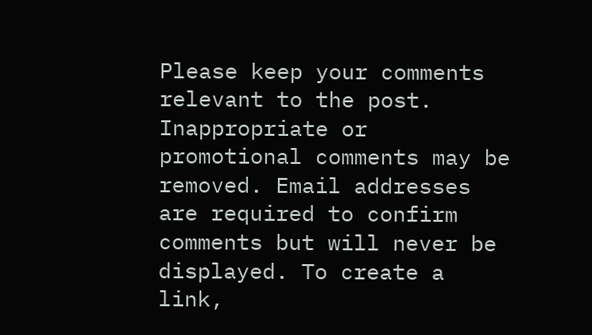Please keep your comments relevant to the post. Inappropriate or promotional comments may be removed. Email addresses are required to confirm comments but will never be displayed. To create a link,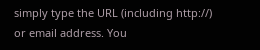simply type the URL (including http://) or email address. You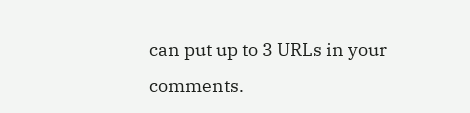can put up to 3 URLs in your comments.